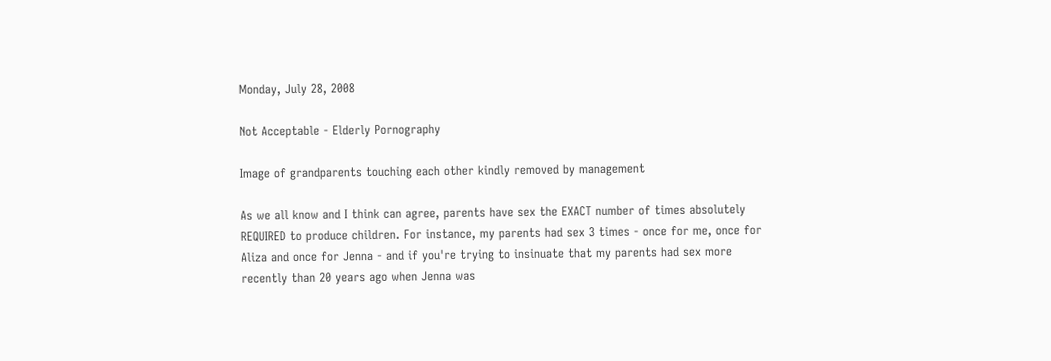Monday, July 28, 2008

Not Acceptable - Elderly Pornography

Image of grandparents touching each other kindly removed by management

As we all know and I think can agree, parents have sex the EXACT number of times absolutely REQUIRED to produce children. For instance, my parents had sex 3 times - once for me, once for Aliza and once for Jenna - and if you're trying to insinuate that my parents had sex more recently than 20 years ago when Jenna was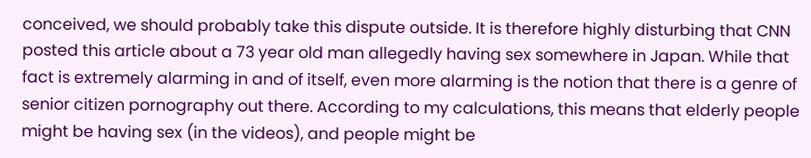conceived, we should probably take this dispute outside. It is therefore highly disturbing that CNN posted this article about a 73 year old man allegedly having sex somewhere in Japan. While that fact is extremely alarming in and of itself, even more alarming is the notion that there is a genre of senior citizen pornography out there. According to my calculations, this means that elderly people might be having sex (in the videos), and people might be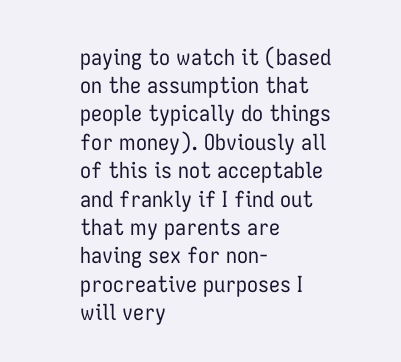paying to watch it (based on the assumption that people typically do things for money). Obviously all of this is not acceptable and frankly if I find out that my parents are having sex for non-procreative purposes I will very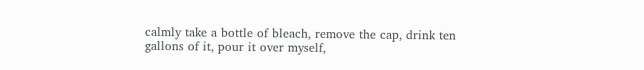calmly take a bottle of bleach, remove the cap, drink ten gallons of it, pour it over myself,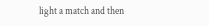light a match and then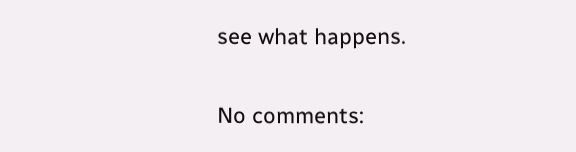see what happens.

No comments: